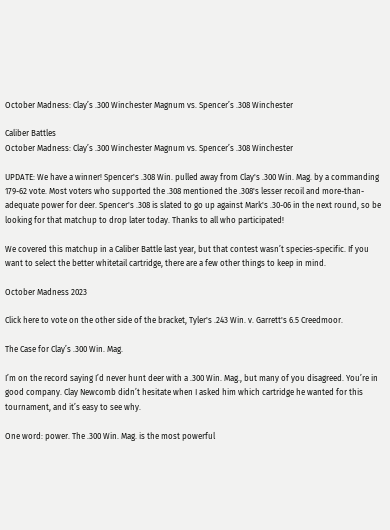October Madness: Clay’s .300 Winchester Magnum vs. Spencer’s .308 Winchester

Caliber Battles
October Madness: Clay’s .300 Winchester Magnum vs. Spencer’s .308 Winchester

UPDATE: We have a winner! Spencer's .308 Win. pulled away from Clay's .300 Win. Mag. by a commanding 179-62 vote. Most voters who supported the .308 mentioned the .308's lesser recoil and more-than-adequate power for deer. Spencer's .308 is slated to go up against Mark's .30-06 in the next round, so be looking for that matchup to drop later today. Thanks to all who participated!

We covered this matchup in a Caliber Battle last year, but that contest wasn’t species-specific. If you want to select the better whitetail cartridge, there are a few other things to keep in mind.

October Madness 2023

Click here to vote on the other side of the bracket, Tyler's .243 Win. v. Garrett's 6.5 Creedmoor.

The Case for Clay’s .300 Win. Mag.

I’m on the record saying I’d never hunt deer with a .300 Win. Mag., but many of you disagreed. You’re in good company. Clay Newcomb didn’t hesitate when I asked him which cartridge he wanted for this tournament, and it’s easy to see why.

One word: power. The .300 Win. Mag. is the most powerful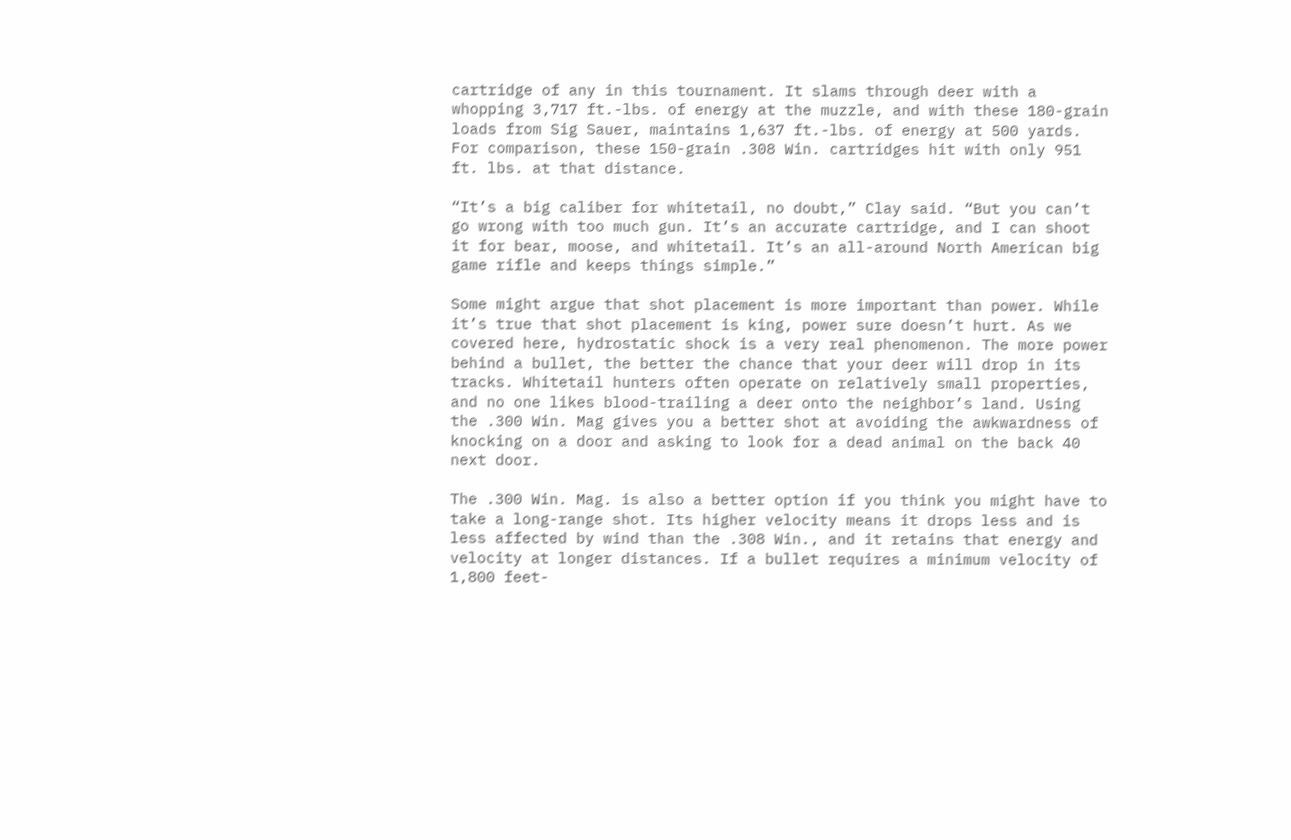cartridge of any in this tournament. It slams through deer with a whopping 3,717 ft.-lbs. of energy at the muzzle, and with these 180-grain loads from Sig Sauer, maintains 1,637 ft.-lbs. of energy at 500 yards. For comparison, these 150-grain .308 Win. cartridges hit with only 951 ft. lbs. at that distance.

“It’s a big caliber for whitetail, no doubt,” Clay said. “But you can’t go wrong with too much gun. It’s an accurate cartridge, and I can shoot it for bear, moose, and whitetail. It’s an all-around North American big game rifle and keeps things simple.”

Some might argue that shot placement is more important than power. While it’s true that shot placement is king, power sure doesn’t hurt. As we covered here, hydrostatic shock is a very real phenomenon. The more power behind a bullet, the better the chance that your deer will drop in its tracks. Whitetail hunters often operate on relatively small properties, and no one likes blood-trailing a deer onto the neighbor’s land. Using the .300 Win. Mag gives you a better shot at avoiding the awkwardness of knocking on a door and asking to look for a dead animal on the back 40 next door.

The .300 Win. Mag. is also a better option if you think you might have to take a long-range shot. Its higher velocity means it drops less and is less affected by wind than the .308 Win., and it retains that energy and velocity at longer distances. If a bullet requires a minimum velocity of 1,800 feet-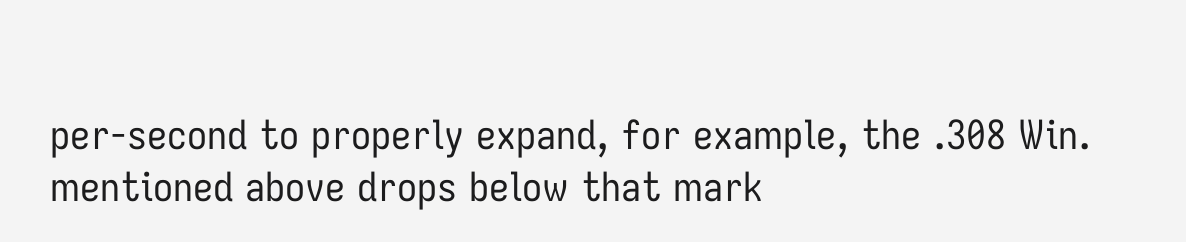per-second to properly expand, for example, the .308 Win. mentioned above drops below that mark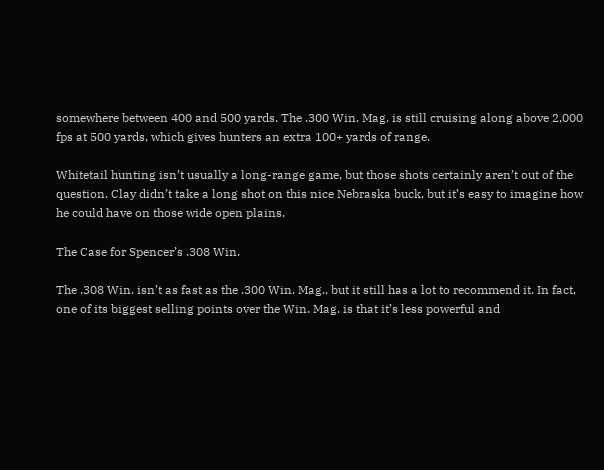somewhere between 400 and 500 yards. The .300 Win. Mag. is still cruising along above 2,000 fps at 500 yards, which gives hunters an extra 100+ yards of range.

Whitetail hunting isn’t usually a long-range game, but those shots certainly aren’t out of the question. Clay didn’t take a long shot on this nice Nebraska buck, but it’s easy to imagine how he could have on those wide open plains.

The Case for Spencer’s .308 Win.

The .308 Win. isn’t as fast as the .300 Win. Mag., but it still has a lot to recommend it. In fact, one of its biggest selling points over the Win. Mag. is that it’s less powerful and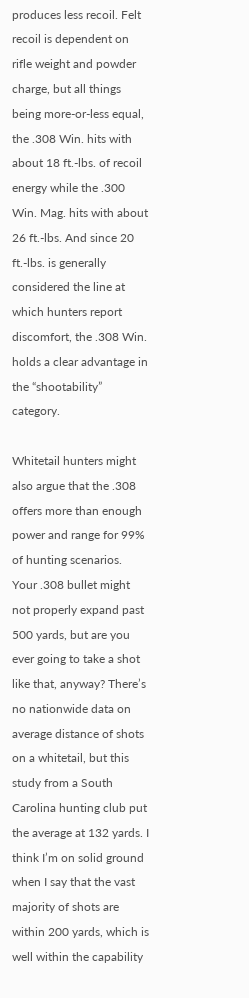produces less recoil. Felt recoil is dependent on rifle weight and powder charge, but all things being more-or-less equal, the .308 Win. hits with about 18 ft.-lbs. of recoil energy while the .300 Win. Mag. hits with about 26 ft.-lbs. And since 20 ft.-lbs. is generally considered the line at which hunters report discomfort, the .308 Win. holds a clear advantage in the “shootability” category.

Whitetail hunters might also argue that the .308 offers more than enough power and range for 99% of hunting scenarios. Your .308 bullet might not properly expand past 500 yards, but are you ever going to take a shot like that, anyway? There’s no nationwide data on average distance of shots on a whitetail, but this study from a South Carolina hunting club put the average at 132 yards. I think I’m on solid ground when I say that the vast majority of shots are within 200 yards, which is well within the capability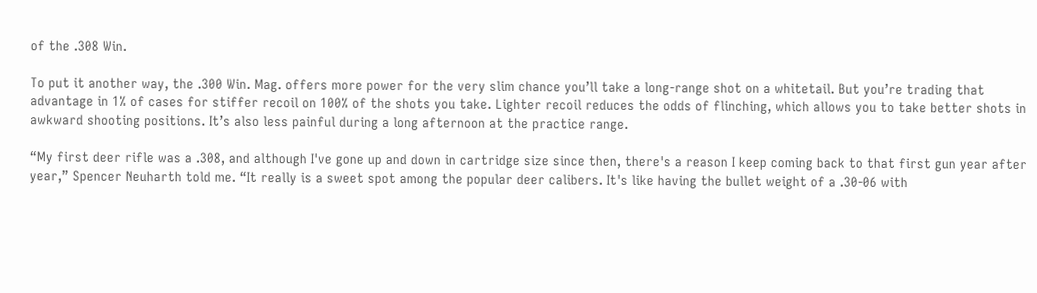of the .308 Win.

To put it another way, the .300 Win. Mag. offers more power for the very slim chance you’ll take a long-range shot on a whitetail. But you’re trading that advantage in 1% of cases for stiffer recoil on 100% of the shots you take. Lighter recoil reduces the odds of flinching, which allows you to take better shots in awkward shooting positions. It’s also less painful during a long afternoon at the practice range.

“My first deer rifle was a .308, and although I've gone up and down in cartridge size since then, there's a reason I keep coming back to that first gun year after year,” Spencer Neuharth told me. “It really is a sweet spot among the popular deer calibers. It's like having the bullet weight of a .30-06 with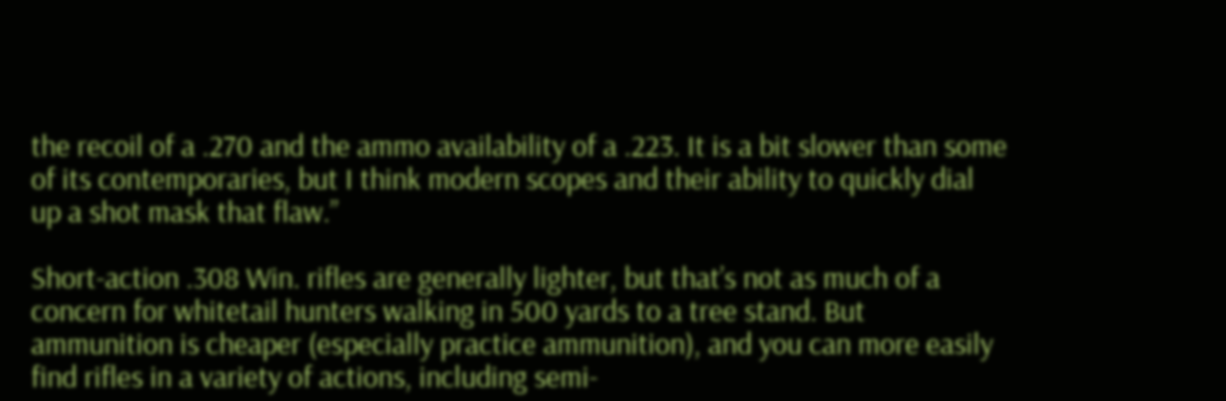the recoil of a .270 and the ammo availability of a .223. It is a bit slower than some of its contemporaries, but I think modern scopes and their ability to quickly dial up a shot mask that flaw.”

Short-action .308 Win. rifles are generally lighter, but that’s not as much of a concern for whitetail hunters walking in 500 yards to a tree stand. But ammunition is cheaper (especially practice ammunition), and you can more easily find rifles in a variety of actions, including semi-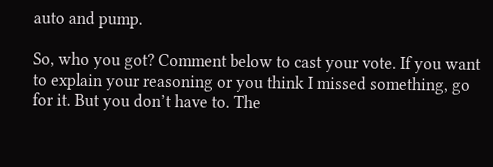auto and pump.

So, who you got? Comment below to cast your vote. If you want to explain your reasoning or you think I missed something, go for it. But you don’t have to. The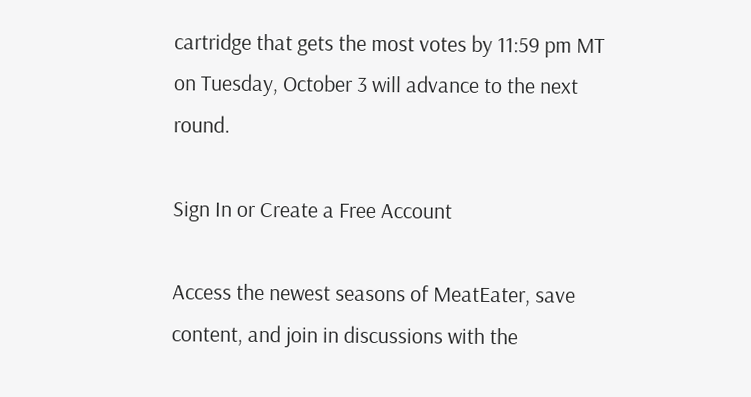cartridge that gets the most votes by 11:59 pm MT on Tuesday, October 3 will advance to the next round.

Sign In or Create a Free Account

Access the newest seasons of MeatEater, save content, and join in discussions with the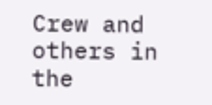Crew and others in the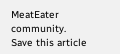MeatEater community.
Save this article